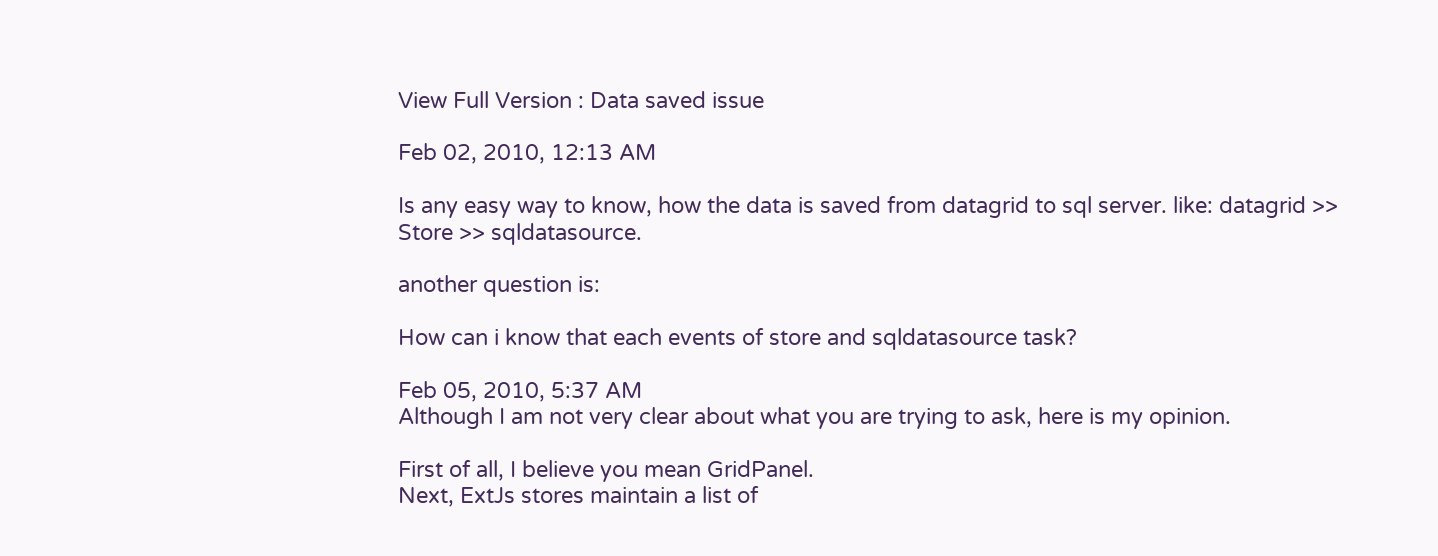View Full Version : Data saved issue

Feb 02, 2010, 12:13 AM

Is any easy way to know, how the data is saved from datagrid to sql server. like: datagrid >> Store >> sqldatasource.

another question is:

How can i know that each events of store and sqldatasource task?

Feb 05, 2010, 5:37 AM
Although I am not very clear about what you are trying to ask, here is my opinion.

First of all, I believe you mean GridPanel.
Next, ExtJs stores maintain a list of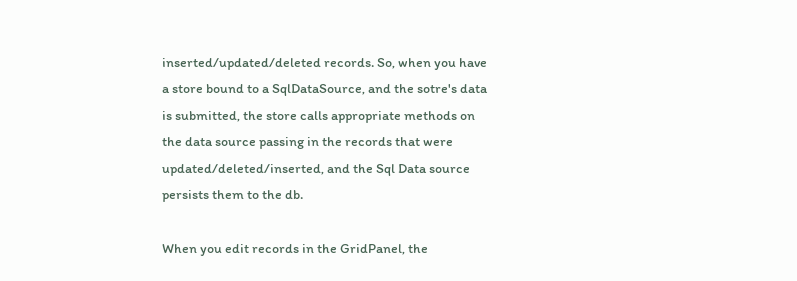inserted/updated/deleted records. So, when you have a store bound to a SqlDataSource, and the sotre's data is submitted, the store calls appropriate methods on the data source passing in the records that were updated/deleted/inserted, and the Sql Data source persists them to the db.

When you edit records in the GridPanel, the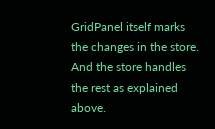GridPanel itself marks the changes in the store. And the store handles the rest as explained above.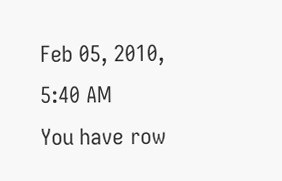Feb 05, 2010, 5:40 AM
You have row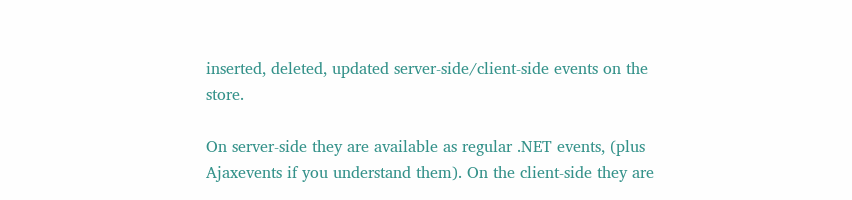inserted, deleted, updated server-side/client-side events on the store.

On server-side they are available as regular .NET events, (plus Ajaxevents if you understand them). On the client-side they are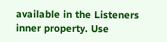available in the Listeners inner property. Use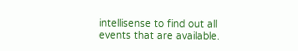intellisense to find out all events that are available.